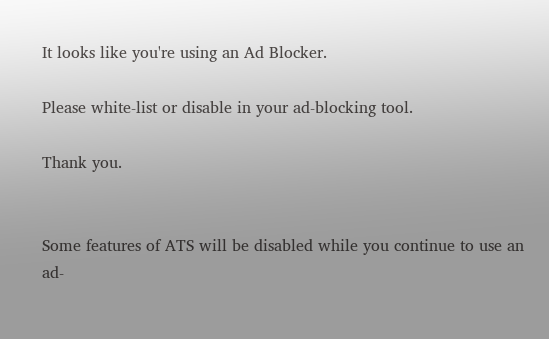It looks like you're using an Ad Blocker.

Please white-list or disable in your ad-blocking tool.

Thank you.


Some features of ATS will be disabled while you continue to use an ad-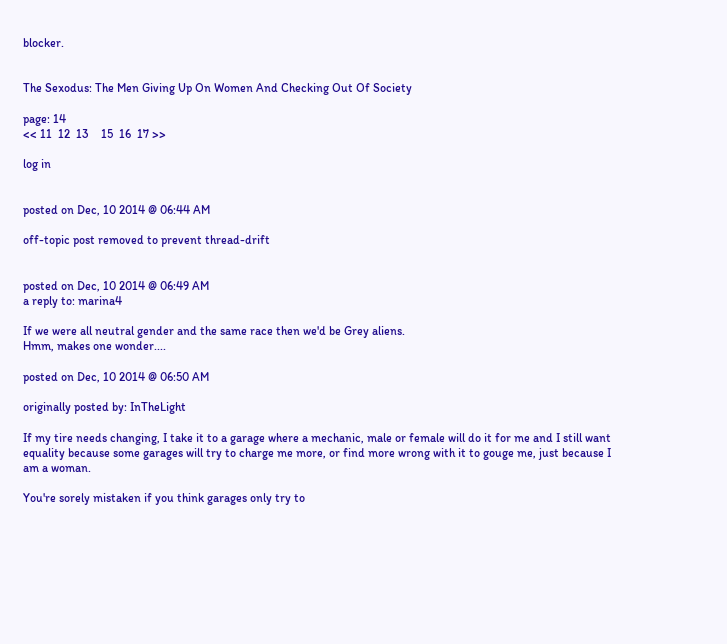blocker.


The Sexodus: The Men Giving Up On Women And Checking Out Of Society

page: 14
<< 11  12  13    15  16  17 >>

log in


posted on Dec, 10 2014 @ 06:44 AM

off-topic post removed to prevent thread-drift


posted on Dec, 10 2014 @ 06:49 AM
a reply to: marina4

If we were all neutral gender and the same race then we'd be Grey aliens.
Hmm, makes one wonder....

posted on Dec, 10 2014 @ 06:50 AM

originally posted by: InTheLight

If my tire needs changing, I take it to a garage where a mechanic, male or female will do it for me and I still want equality because some garages will try to charge me more, or find more wrong with it to gouge me, just because I am a woman.

You're sorely mistaken if you think garages only try to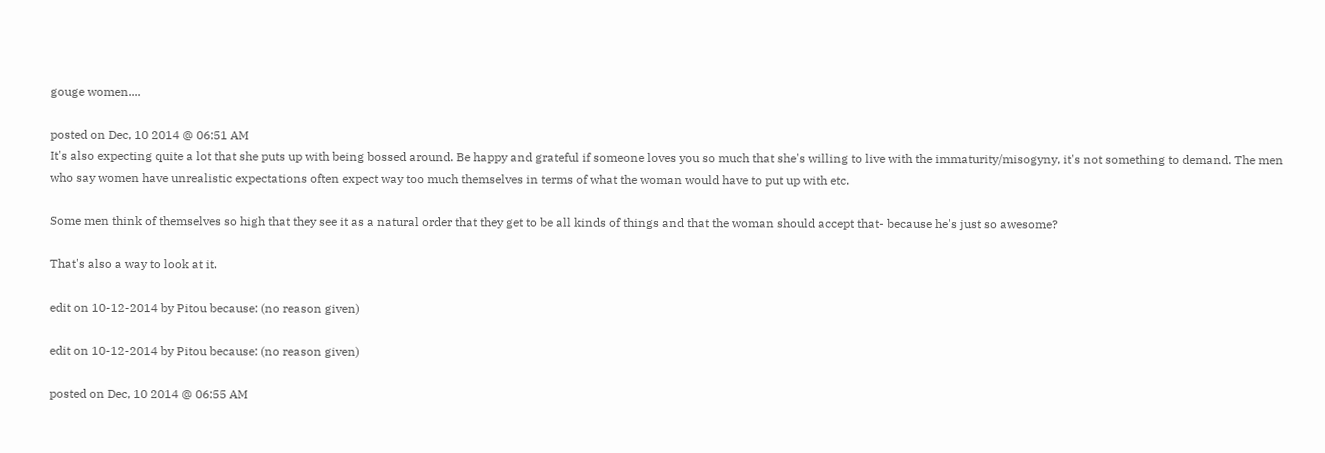gouge women....

posted on Dec, 10 2014 @ 06:51 AM
It's also expecting quite a lot that she puts up with being bossed around. Be happy and grateful if someone loves you so much that she's willing to live with the immaturity/misogyny, it's not something to demand. The men who say women have unrealistic expectations often expect way too much themselves in terms of what the woman would have to put up with etc.

Some men think of themselves so high that they see it as a natural order that they get to be all kinds of things and that the woman should accept that- because he's just so awesome?

That's also a way to look at it.

edit on 10-12-2014 by Pitou because: (no reason given)

edit on 10-12-2014 by Pitou because: (no reason given)

posted on Dec, 10 2014 @ 06:55 AM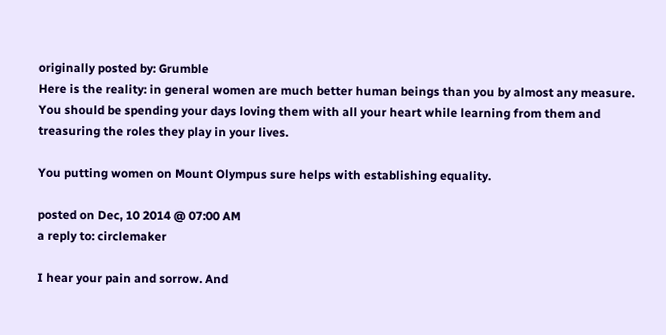originally posted by: Grumble
Here is the reality: in general women are much better human beings than you by almost any measure. You should be spending your days loving them with all your heart while learning from them and treasuring the roles they play in your lives.

You putting women on Mount Olympus sure helps with establishing equality.

posted on Dec, 10 2014 @ 07:00 AM
a reply to: circlemaker

I hear your pain and sorrow. And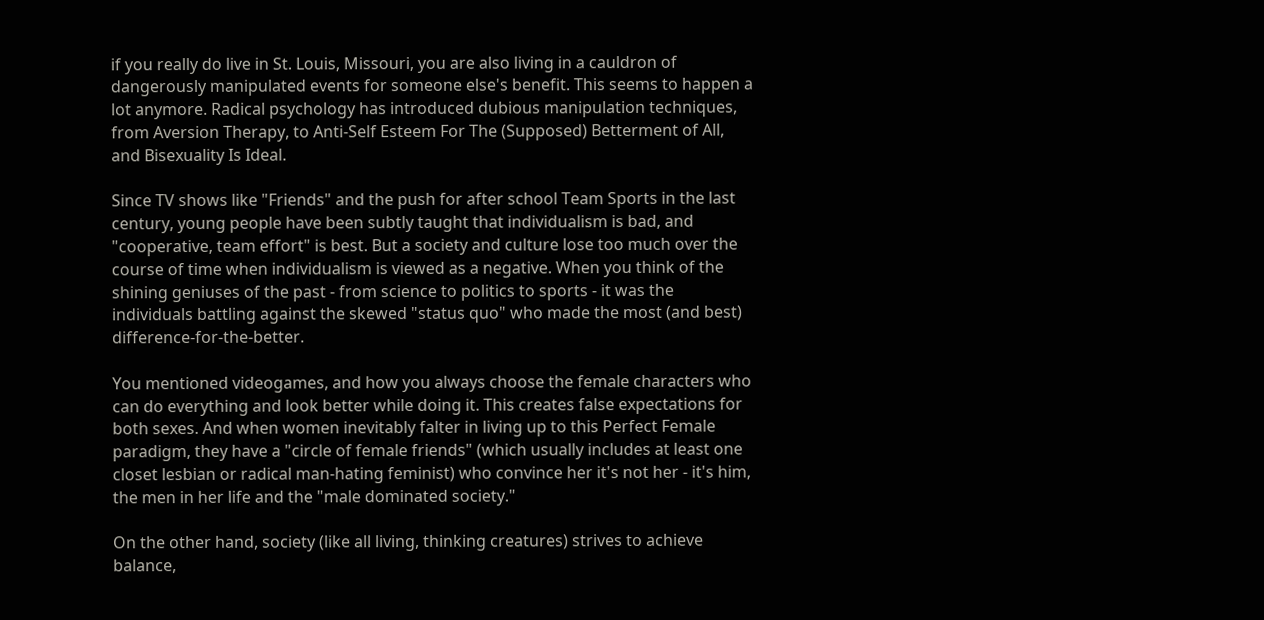if you really do live in St. Louis, Missouri, you are also living in a cauldron of dangerously manipulated events for someone else's benefit. This seems to happen a lot anymore. Radical psychology has introduced dubious manipulation techniques, from Aversion Therapy, to Anti-Self Esteem For The (Supposed) Betterment of All, and Bisexuality Is Ideal.

Since TV shows like "Friends" and the push for after school Team Sports in the last century, young people have been subtly taught that individualism is bad, and "cooperative, team effort" is best. But a society and culture lose too much over the course of time when individualism is viewed as a negative. When you think of the shining geniuses of the past - from science to politics to sports - it was the individuals battling against the skewed "status quo" who made the most (and best) difference-for-the-better.

You mentioned videogames, and how you always choose the female characters who can do everything and look better while doing it. This creates false expectations for both sexes. And when women inevitably falter in living up to this Perfect Female paradigm, they have a "circle of female friends" (which usually includes at least one closet lesbian or radical man-hating feminist) who convince her it's not her - it's him, the men in her life and the "male dominated society."

On the other hand, society (like all living, thinking creatures) strives to achieve balance,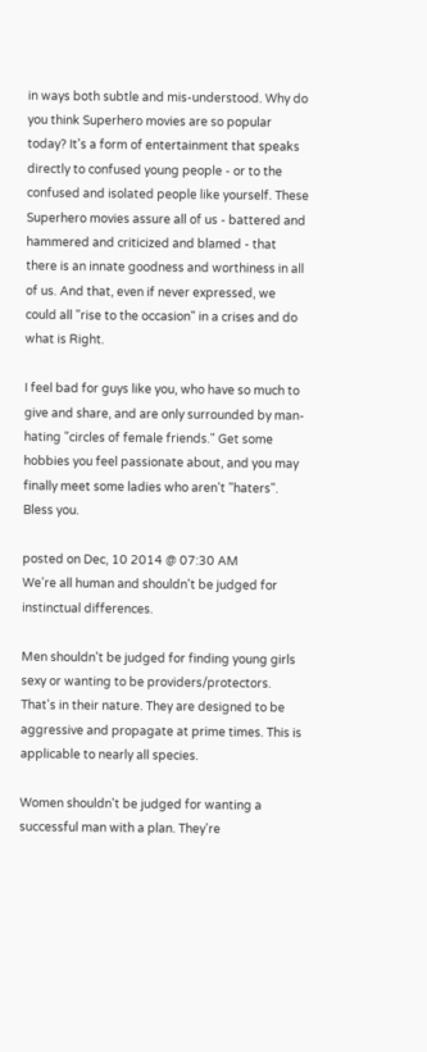in ways both subtle and mis-understood. Why do you think Superhero movies are so popular today? It's a form of entertainment that speaks directly to confused young people - or to the confused and isolated people like yourself. These Superhero movies assure all of us - battered and hammered and criticized and blamed - that there is an innate goodness and worthiness in all of us. And that, even if never expressed, we could all "rise to the occasion" in a crises and do what is Right.

I feel bad for guys like you, who have so much to give and share, and are only surrounded by man-hating "circles of female friends." Get some hobbies you feel passionate about, and you may finally meet some ladies who aren't "haters". Bless you.

posted on Dec, 10 2014 @ 07:30 AM
We're all human and shouldn't be judged for instinctual differences.

Men shouldn't be judged for finding young girls sexy or wanting to be providers/protectors. That's in their nature. They are designed to be aggressive and propagate at prime times. This is applicable to nearly all species.

Women shouldn't be judged for wanting a successful man with a plan. They're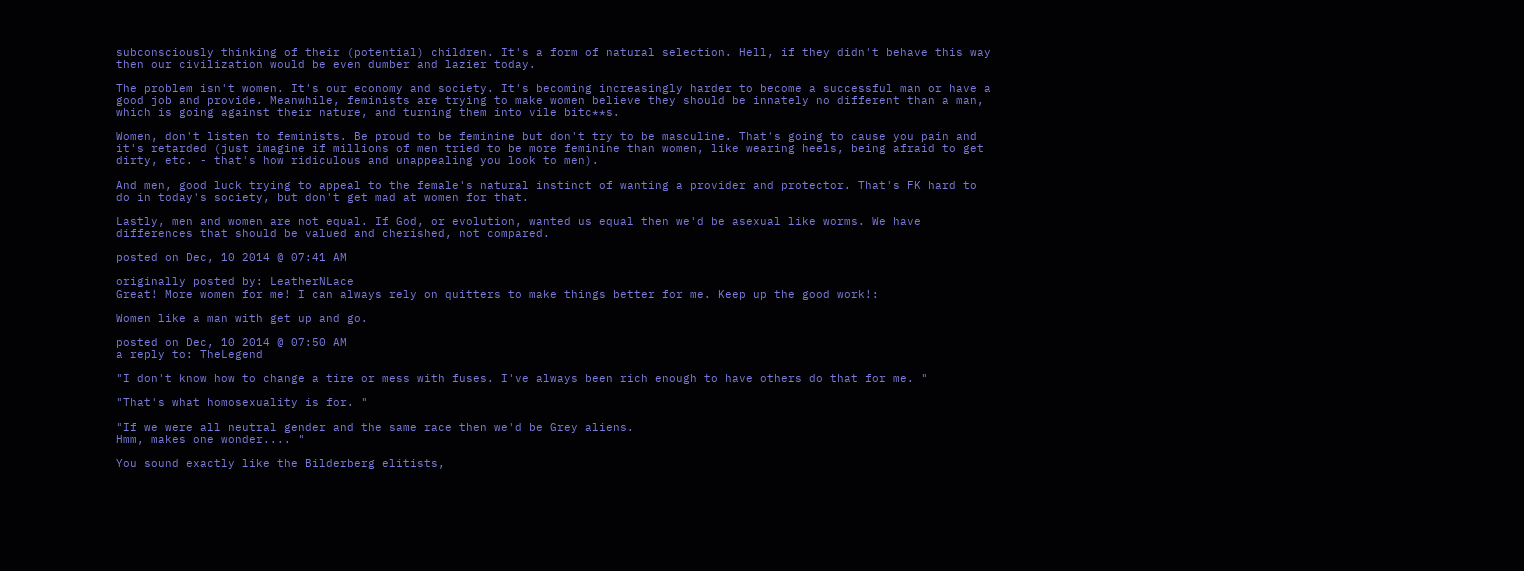subconsciously thinking of their (potential) children. It's a form of natural selection. Hell, if they didn't behave this way then our civilization would be even dumber and lazier today.

The problem isn't women. It's our economy and society. It's becoming increasingly harder to become a successful man or have a good job and provide. Meanwhile, feminists are trying to make women believe they should be innately no different than a man, which is going against their nature, and turning them into vile bitc**s.

Women, don't listen to feminists. Be proud to be feminine but don't try to be masculine. That's going to cause you pain and it's retarded (just imagine if millions of men tried to be more feminine than women, like wearing heels, being afraid to get dirty, etc. - that's how ridiculous and unappealing you look to men).

And men, good luck trying to appeal to the female's natural instinct of wanting a provider and protector. That's FK hard to do in today's society, but don't get mad at women for that.

Lastly, men and women are not equal. If God, or evolution, wanted us equal then we'd be asexual like worms. We have differences that should be valued and cherished, not compared.

posted on Dec, 10 2014 @ 07:41 AM

originally posted by: LeatherNLace
Great! More women for me! I can always rely on quitters to make things better for me. Keep up the good work!:

Women like a man with get up and go.

posted on Dec, 10 2014 @ 07:50 AM
a reply to: TheLegend

"I don't know how to change a tire or mess with fuses. I've always been rich enough to have others do that for me. "

"That's what homosexuality is for. "

"If we were all neutral gender and the same race then we'd be Grey aliens.
Hmm, makes one wonder.... "

You sound exactly like the Bilderberg elitists,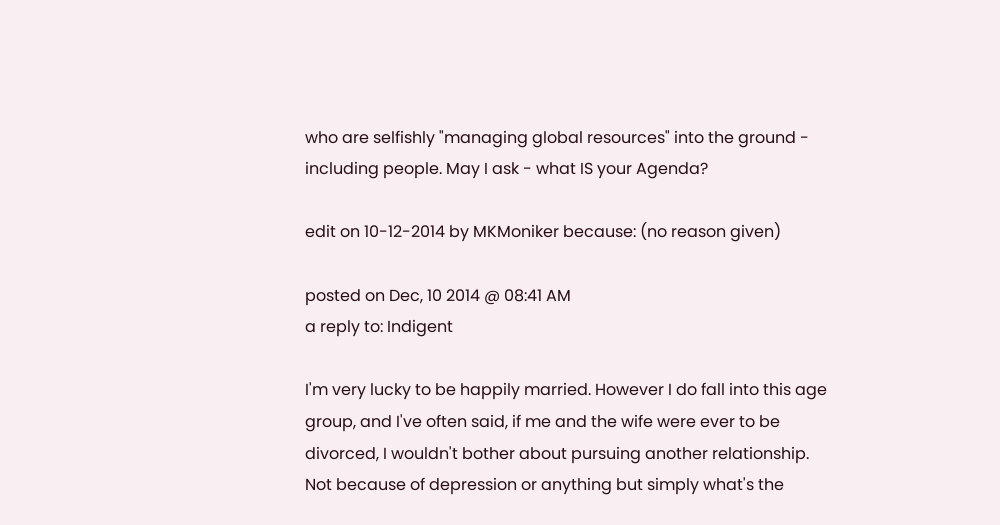who are selfishly "managing global resources" into the ground - including people. May I ask - what IS your Agenda?

edit on 10-12-2014 by MKMoniker because: (no reason given)

posted on Dec, 10 2014 @ 08:41 AM
a reply to: Indigent

I'm very lucky to be happily married. However I do fall into this age group, and I've often said, if me and the wife were ever to be divorced, I wouldn't bother about pursuing another relationship. Not because of depression or anything but simply what's the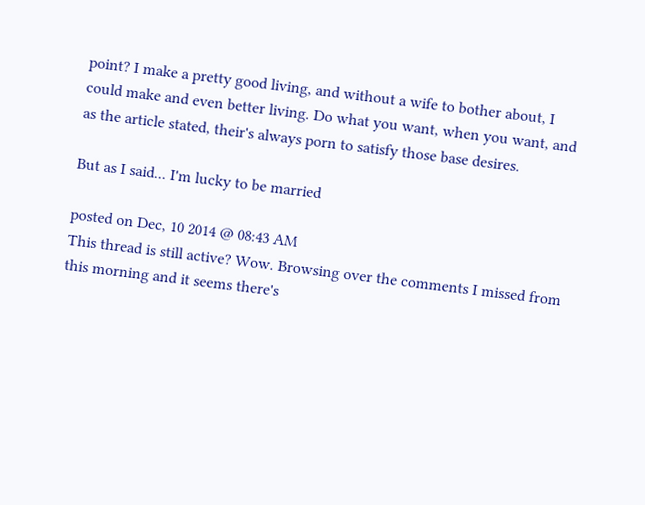point? I make a pretty good living, and without a wife to bother about, I could make and even better living. Do what you want, when you want, and as the article stated, their's always porn to satisfy those base desires.

But as I said... I'm lucky to be married

posted on Dec, 10 2014 @ 08:43 AM
This thread is still active? Wow. Browsing over the comments I missed from this morning and it seems there's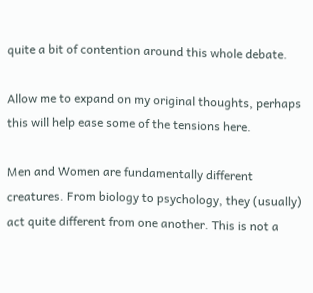quite a bit of contention around this whole debate.

Allow me to expand on my original thoughts, perhaps this will help ease some of the tensions here.

Men and Women are fundamentally different creatures. From biology to psychology, they (usually) act quite different from one another. This is not a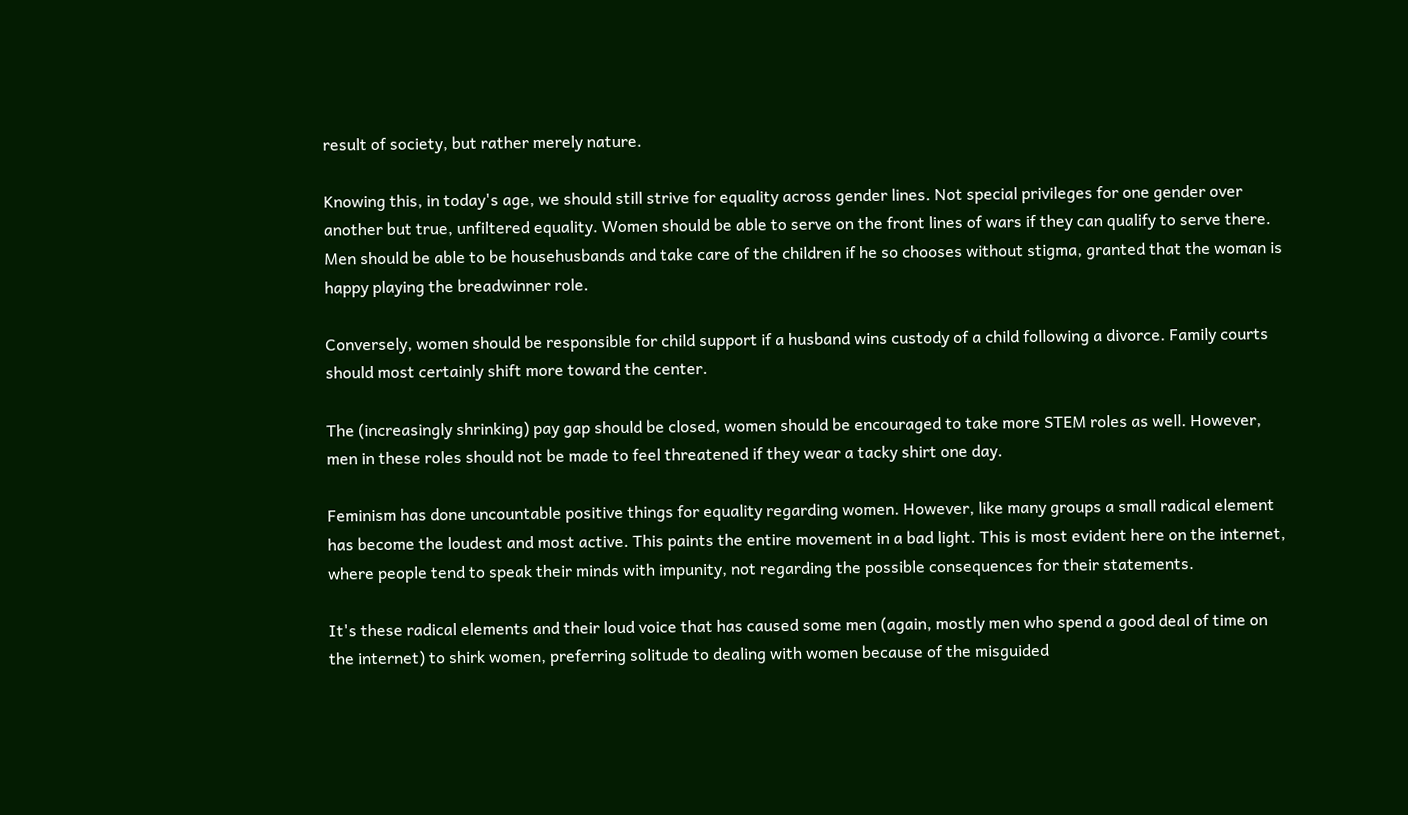result of society, but rather merely nature.

Knowing this, in today's age, we should still strive for equality across gender lines. Not special privileges for one gender over another but true, unfiltered equality. Women should be able to serve on the front lines of wars if they can qualify to serve there. Men should be able to be househusbands and take care of the children if he so chooses without stigma, granted that the woman is happy playing the breadwinner role.

Conversely, women should be responsible for child support if a husband wins custody of a child following a divorce. Family courts should most certainly shift more toward the center.

The (increasingly shrinking) pay gap should be closed, women should be encouraged to take more STEM roles as well. However, men in these roles should not be made to feel threatened if they wear a tacky shirt one day.

Feminism has done uncountable positive things for equality regarding women. However, like many groups a small radical element has become the loudest and most active. This paints the entire movement in a bad light. This is most evident here on the internet, where people tend to speak their minds with impunity, not regarding the possible consequences for their statements.

It's these radical elements and their loud voice that has caused some men (again, mostly men who spend a good deal of time on the internet) to shirk women, preferring solitude to dealing with women because of the misguided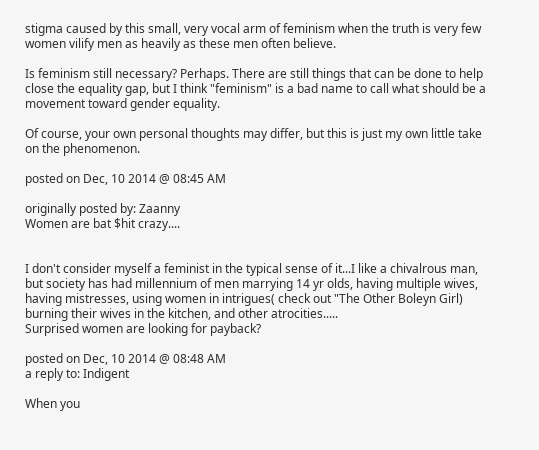stigma caused by this small, very vocal arm of feminism when the truth is very few women vilify men as heavily as these men often believe.

Is feminism still necessary? Perhaps. There are still things that can be done to help close the equality gap, but I think "feminism" is a bad name to call what should be a movement toward gender equality.

Of course, your own personal thoughts may differ, but this is just my own little take on the phenomenon.

posted on Dec, 10 2014 @ 08:45 AM

originally posted by: Zaanny
Women are bat $hit crazy....


I don't consider myself a feminist in the typical sense of it...I like a chivalrous man, but society has had millennium of men marrying 14 yr olds, having multiple wives, having mistresses, using women in intrigues( check out "The Other Boleyn Girl) burning their wives in the kitchen, and other atrocities.....
Surprised women are looking for payback?

posted on Dec, 10 2014 @ 08:48 AM
a reply to: Indigent

When you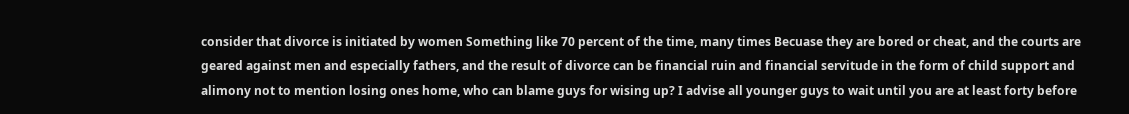consider that divorce is initiated by women Something like 70 percent of the time, many times Becuase they are bored or cheat, and the courts are geared against men and especially fathers, and the result of divorce can be financial ruin and financial servitude in the form of child support and alimony not to mention losing ones home, who can blame guys for wising up? I advise all younger guys to wait until you are at least forty before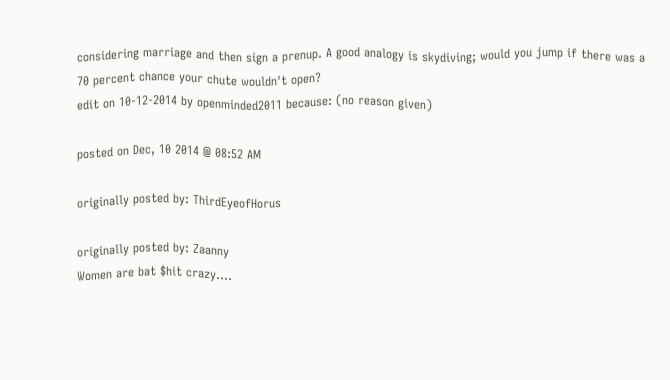considering marriage and then sign a prenup. A good analogy is skydiving; would you jump if there was a 70 percent chance your chute wouldn't open?
edit on 10-12-2014 by openminded2011 because: (no reason given)

posted on Dec, 10 2014 @ 08:52 AM

originally posted by: ThirdEyeofHorus

originally posted by: Zaanny
Women are bat $hit crazy....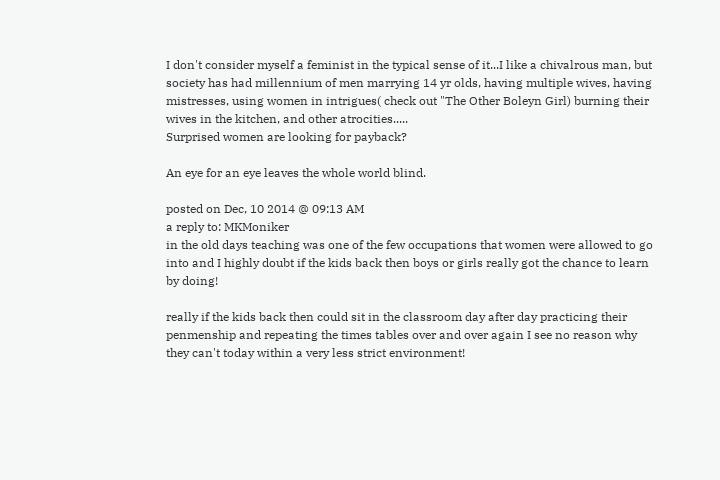I don't consider myself a feminist in the typical sense of it...I like a chivalrous man, but society has had millennium of men marrying 14 yr olds, having multiple wives, having mistresses, using women in intrigues( check out "The Other Boleyn Girl) burning their wives in the kitchen, and other atrocities.....
Surprised women are looking for payback?

An eye for an eye leaves the whole world blind.

posted on Dec, 10 2014 @ 09:13 AM
a reply to: MKMoniker
in the old days teaching was one of the few occupations that women were allowed to go into and I highly doubt if the kids back then boys or girls really got the chance to learn by doing!

really if the kids back then could sit in the classroom day after day practicing their penmenship and repeating the times tables over and over again I see no reason why they can't today within a very less strict environment!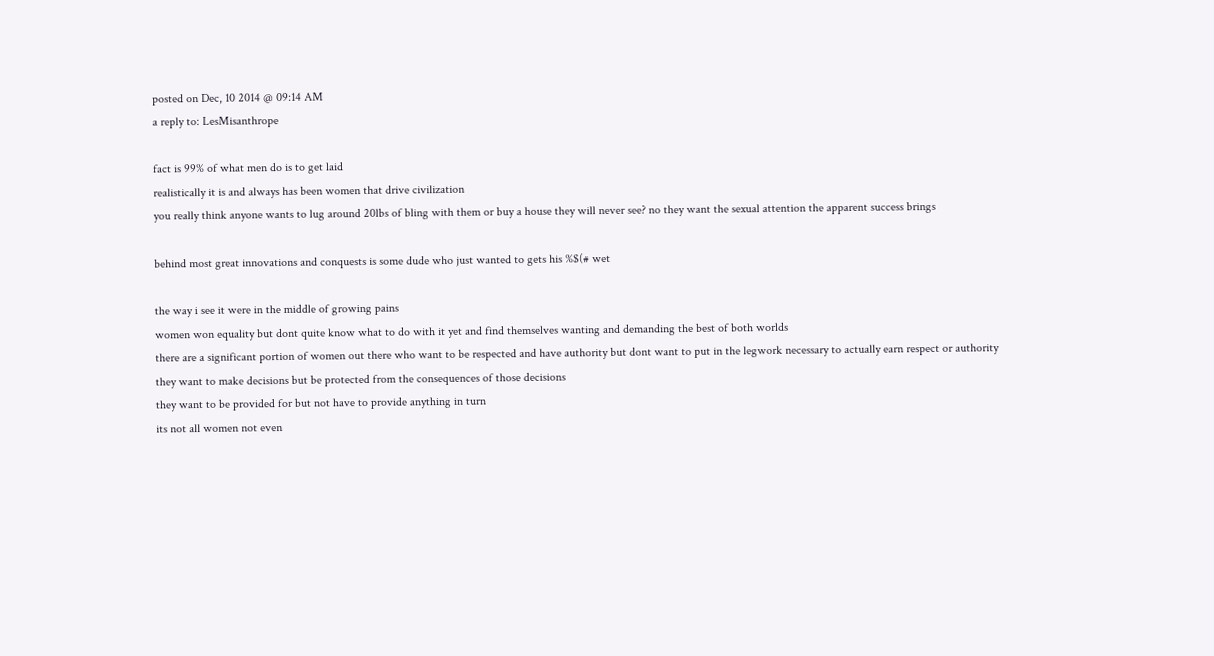posted on Dec, 10 2014 @ 09:14 AM
a reply to: LesMisanthrope

fact is 99% of what men do is to get laid
realistically it is and always has been women that drive civilization
you really think anyone wants to lug around 20lbs of bling with them or buy a house they will never see? no they want the sexual attention the apparent success brings

behind most great innovations and conquests is some dude who just wanted to gets his %$(# wet

the way i see it were in the middle of growing pains
women won equality but dont quite know what to do with it yet and find themselves wanting and demanding the best of both worlds
there are a significant portion of women out there who want to be respected and have authority but dont want to put in the legwork necessary to actually earn respect or authority they want to make decisions but be protected from the consequences of those decisions
they want to be provided for but not have to provide anything in turn
its not all women not even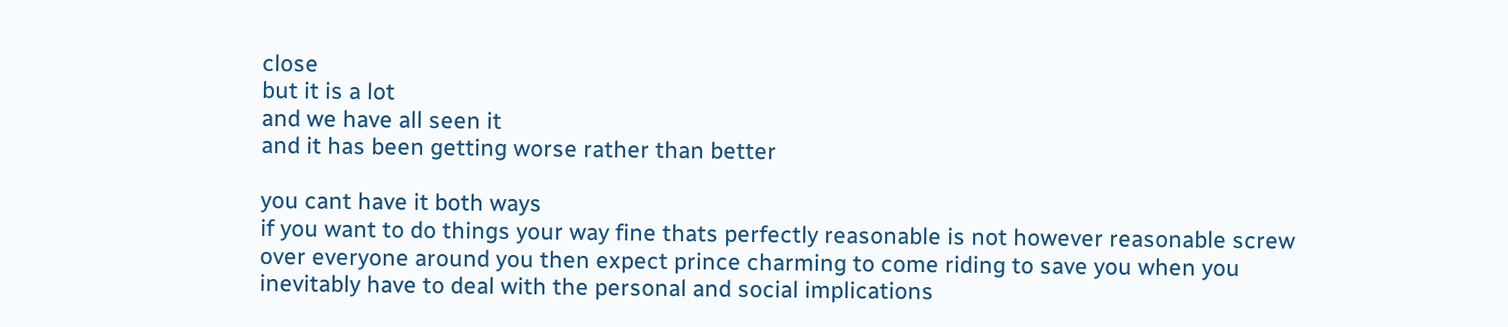close
but it is a lot
and we have all seen it
and it has been getting worse rather than better

you cant have it both ways
if you want to do things your way fine thats perfectly reasonable is not however reasonable screw over everyone around you then expect prince charming to come riding to save you when you inevitably have to deal with the personal and social implications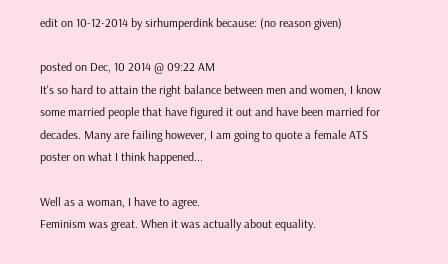edit on 10-12-2014 by sirhumperdink because: (no reason given)

posted on Dec, 10 2014 @ 09:22 AM
It's so hard to attain the right balance between men and women, I know some married people that have figured it out and have been married for decades. Many are failing however, I am going to quote a female ATS poster on what I think happened...

Well as a woman, I have to agree.
Feminism was great. When it was actually about equality.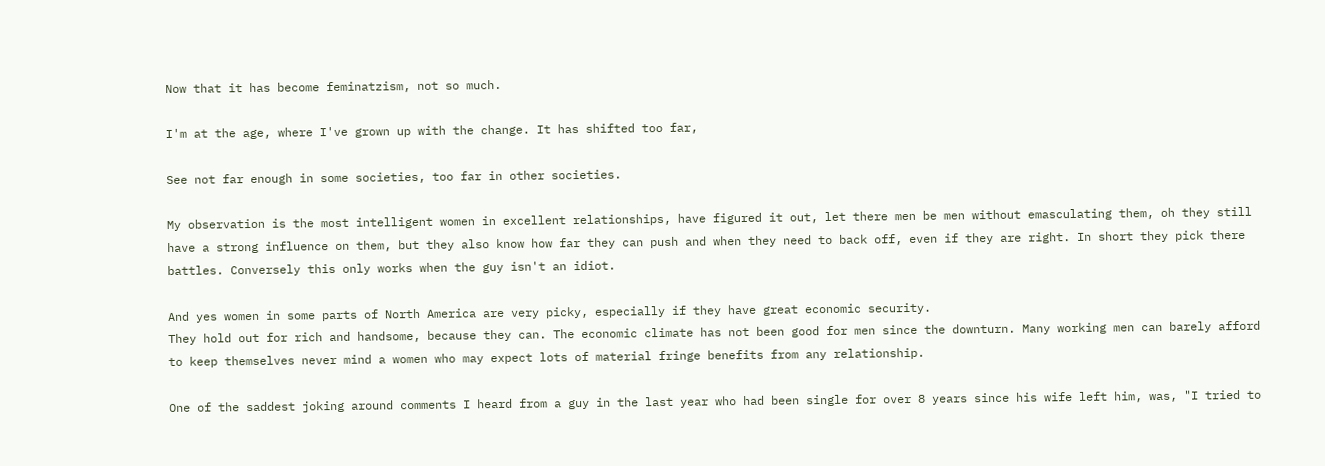Now that it has become feminatzism, not so much.

I'm at the age, where I've grown up with the change. It has shifted too far,

See not far enough in some societies, too far in other societies.

My observation is the most intelligent women in excellent relationships, have figured it out, let there men be men without emasculating them, oh they still have a strong influence on them, but they also know how far they can push and when they need to back off, even if they are right. In short they pick there battles. Conversely this only works when the guy isn't an idiot.

And yes women in some parts of North America are very picky, especially if they have great economic security.
They hold out for rich and handsome, because they can. The economic climate has not been good for men since the downturn. Many working men can barely afford to keep themselves never mind a women who may expect lots of material fringe benefits from any relationship.

One of the saddest joking around comments I heard from a guy in the last year who had been single for over 8 years since his wife left him, was, "I tried to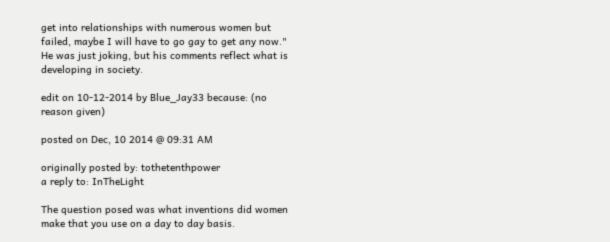get into relationships with numerous women but failed, maybe I will have to go gay to get any now." He was just joking, but his comments reflect what is developing in society.

edit on 10-12-2014 by Blue_Jay33 because: (no reason given)

posted on Dec, 10 2014 @ 09:31 AM

originally posted by: tothetenthpower
a reply to: InTheLight

The question posed was what inventions did women make that you use on a day to day basis.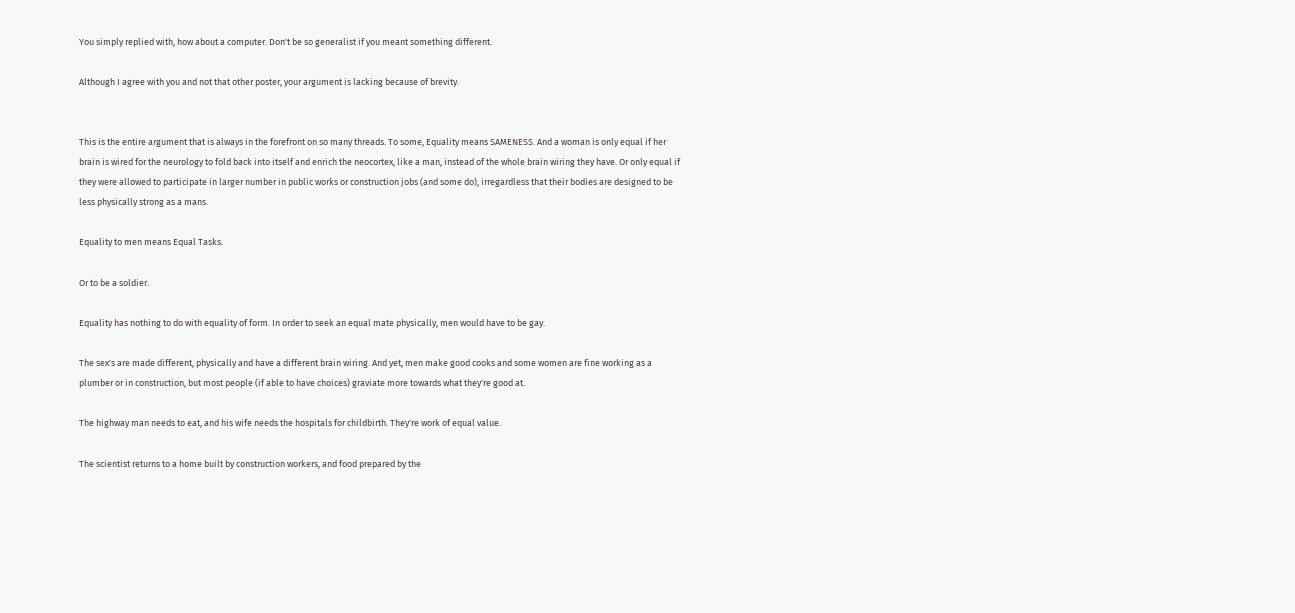You simply replied with, how about a computer. Don't be so generalist if you meant something different.

Although I agree with you and not that other poster, your argument is lacking because of brevity.


This is the entire argument that is always in the forefront on so many threads. To some, Equality means SAMENESS. And a woman is only equal if her brain is wired for the neurology to fold back into itself and enrich the neocortex, like a man, instead of the whole brain wiring they have. Or only equal if they were allowed to participate in larger number in public works or construction jobs (and some do), irregardless that their bodies are designed to be less physically strong as a mans.

Equality to men means Equal Tasks.

Or to be a soldier.

Equality has nothing to do with equality of form. In order to seek an equal mate physically, men would have to be gay.

The sex's are made different, physically and have a different brain wiring. And yet, men make good cooks and some women are fine working as a plumber or in construction, but most people (if able to have choices) graviate more towards what they're good at.

The highway man needs to eat, and his wife needs the hospitals for childbirth. They're work of equal value.

The scientist returns to a home built by construction workers, and food prepared by the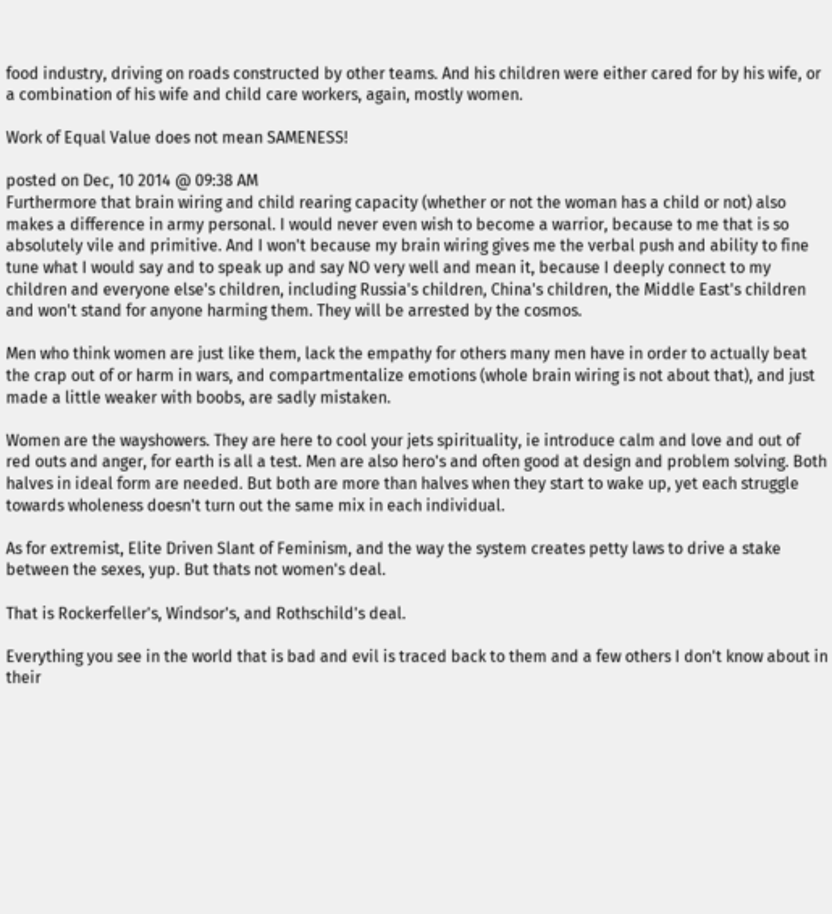food industry, driving on roads constructed by other teams. And his children were either cared for by his wife, or a combination of his wife and child care workers, again, mostly women.

Work of Equal Value does not mean SAMENESS!

posted on Dec, 10 2014 @ 09:38 AM
Furthermore that brain wiring and child rearing capacity (whether or not the woman has a child or not) also makes a difference in army personal. I would never even wish to become a warrior, because to me that is so absolutely vile and primitive. And I won't because my brain wiring gives me the verbal push and ability to fine tune what I would say and to speak up and say NO very well and mean it, because I deeply connect to my children and everyone else's children, including Russia's children, China's children, the Middle East's children and won't stand for anyone harming them. They will be arrested by the cosmos.

Men who think women are just like them, lack the empathy for others many men have in order to actually beat the crap out of or harm in wars, and compartmentalize emotions (whole brain wiring is not about that), and just made a little weaker with boobs, are sadly mistaken.

Women are the wayshowers. They are here to cool your jets spirituality, ie introduce calm and love and out of red outs and anger, for earth is all a test. Men are also hero's and often good at design and problem solving. Both halves in ideal form are needed. But both are more than halves when they start to wake up, yet each struggle towards wholeness doesn't turn out the same mix in each individual.

As for extremist, Elite Driven Slant of Feminism, and the way the system creates petty laws to drive a stake between the sexes, yup. But thats not women's deal.

That is Rockerfeller's, Windsor's, and Rothschild's deal.

Everything you see in the world that is bad and evil is traced back to them and a few others I don't know about in their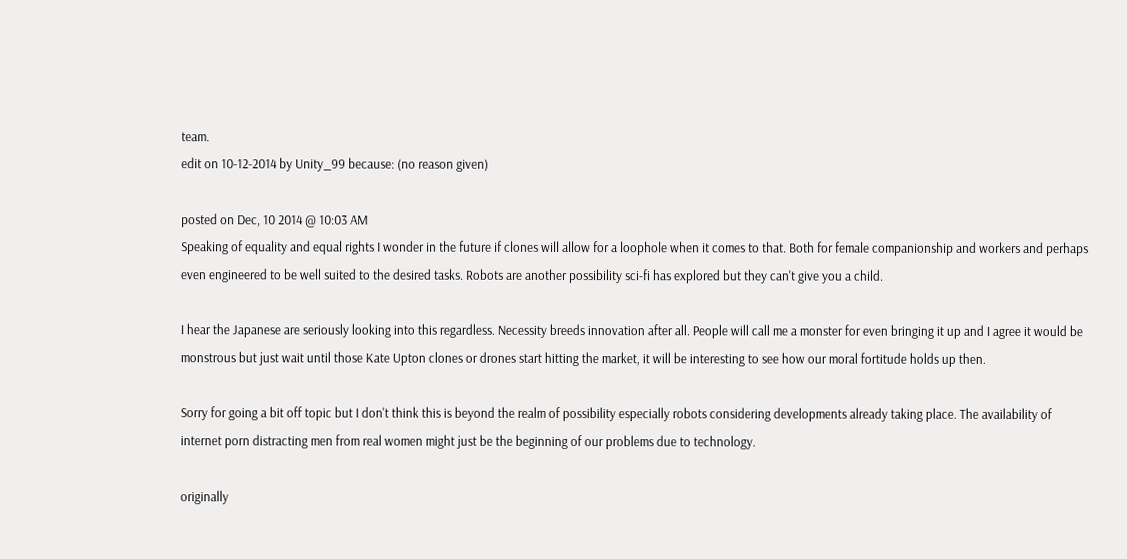team.
edit on 10-12-2014 by Unity_99 because: (no reason given)

posted on Dec, 10 2014 @ 10:03 AM
Speaking of equality and equal rights I wonder in the future if clones will allow for a loophole when it comes to that. Both for female companionship and workers and perhaps even engineered to be well suited to the desired tasks. Robots are another possibility sci-fi has explored but they can't give you a child.

I hear the Japanese are seriously looking into this regardless. Necessity breeds innovation after all. People will call me a monster for even bringing it up and I agree it would be monstrous but just wait until those Kate Upton clones or drones start hitting the market, it will be interesting to see how our moral fortitude holds up then.

Sorry for going a bit off topic but I don't think this is beyond the realm of possibility especially robots considering developments already taking place. The availability of internet porn distracting men from real women might just be the beginning of our problems due to technology.

originally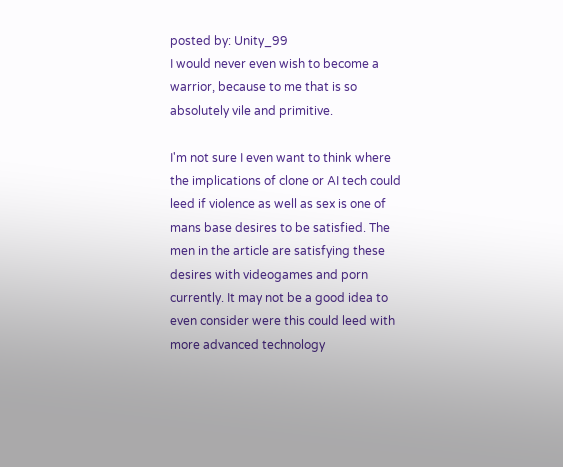posted by: Unity_99
I would never even wish to become a warrior, because to me that is so absolutely vile and primitive.

I'm not sure I even want to think where the implications of clone or AI tech could leed if violence as well as sex is one of mans base desires to be satisfied. The men in the article are satisfying these desires with videogames and porn currently. It may not be a good idea to even consider were this could leed with more advanced technology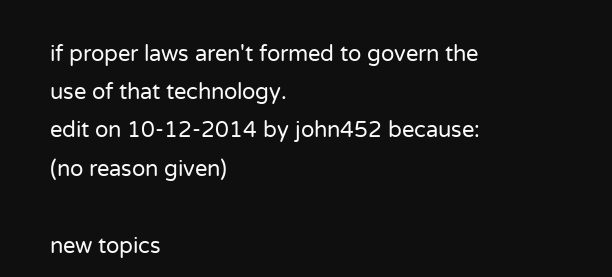if proper laws aren't formed to govern the use of that technology.
edit on 10-12-2014 by john452 because: (no reason given)

new topics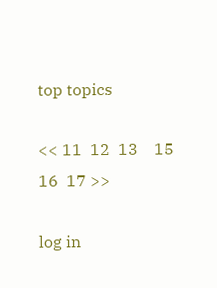top topics

<< 11  12  13    15  16  17 >>

log in